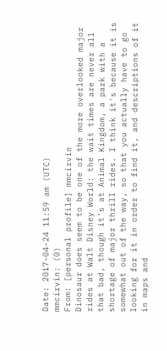Date: 2017-04-24 11:59 am (UTC)
mmcirvin: (0)
From: [personal profile] mmcirvin
Dinosaur does seem to be one of the more overlooked major rides at Walt Disney World: the wait times are never all that bad, though it's at Animal Kingdom, a park with a shortage of major thrill rides. I think it's because it is somewhat out of the way, so that you actually have to go looking for it in order to find it, and descriptions of it in maps and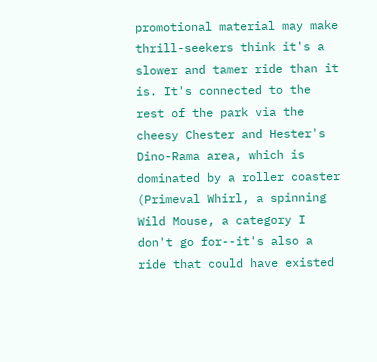promotional material may make thrill-seekers think it's a slower and tamer ride than it is. It's connected to the rest of the park via the cheesy Chester and Hester's Dino-Rama area, which is dominated by a roller coaster (Primeval Whirl, a spinning Wild Mouse, a category I don't go for--it's also a ride that could have existed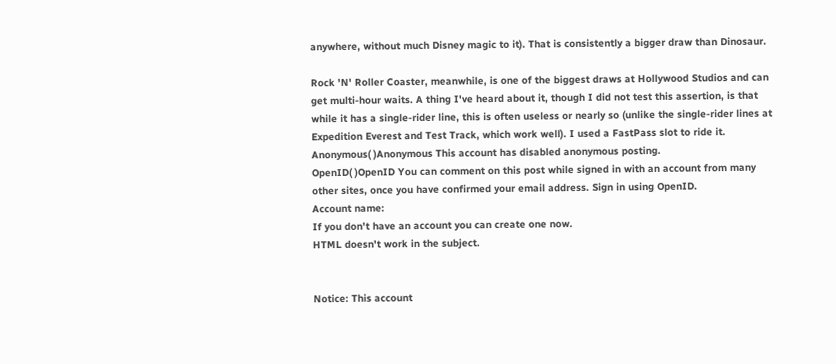anywhere, without much Disney magic to it). That is consistently a bigger draw than Dinosaur.

Rock 'N' Roller Coaster, meanwhile, is one of the biggest draws at Hollywood Studios and can get multi-hour waits. A thing I've heard about it, though I did not test this assertion, is that while it has a single-rider line, this is often useless or nearly so (unlike the single-rider lines at Expedition Everest and Test Track, which work well). I used a FastPass slot to ride it.
Anonymous( )Anonymous This account has disabled anonymous posting.
OpenID( )OpenID You can comment on this post while signed in with an account from many other sites, once you have confirmed your email address. Sign in using OpenID.
Account name:
If you don't have an account you can create one now.
HTML doesn't work in the subject.


Notice: This account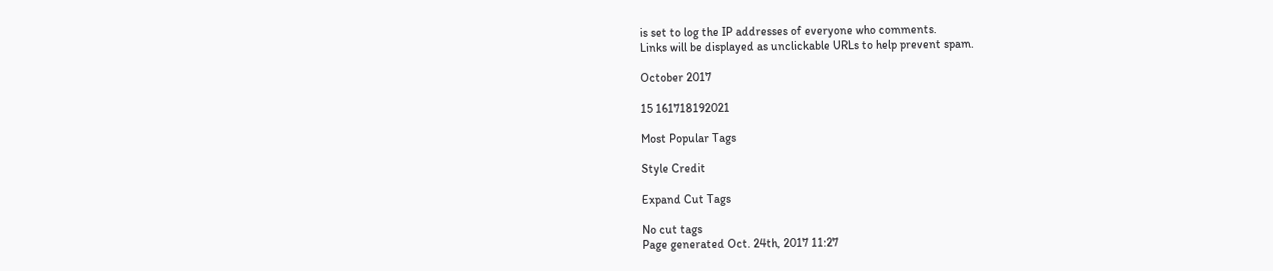is set to log the IP addresses of everyone who comments.
Links will be displayed as unclickable URLs to help prevent spam.

October 2017

15 161718192021

Most Popular Tags

Style Credit

Expand Cut Tags

No cut tags
Page generated Oct. 24th, 2017 11:27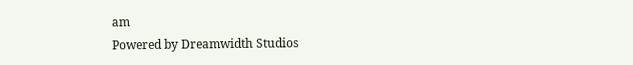am
Powered by Dreamwidth Studios